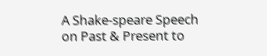A Shake-speare Speech on Past & Present to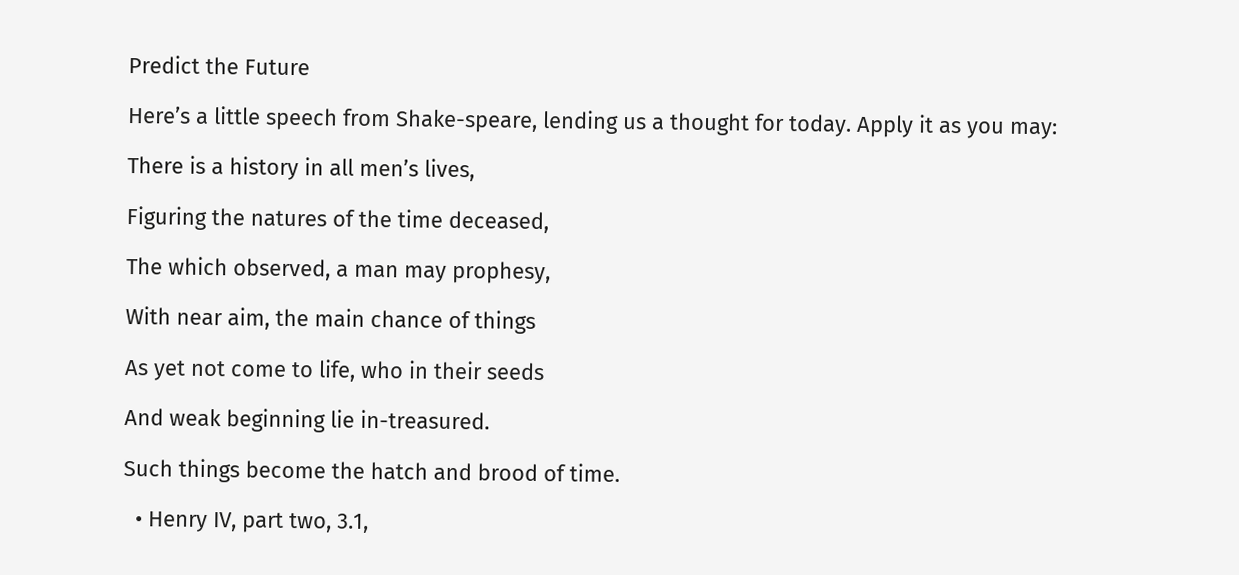Predict the Future

Here’s a little speech from Shake-speare, lending us a thought for today. Apply it as you may:

There is a history in all men’s lives,

Figuring the natures of the time deceased,

The which observed, a man may prophesy,

With near aim, the main chance of things

As yet not come to life, who in their seeds

And weak beginning lie in-treasured.

Such things become the hatch and brood of time.

  • Henry IV, part two, 3.1,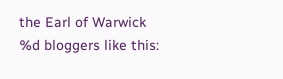the Earl of Warwick
%d bloggers like this: